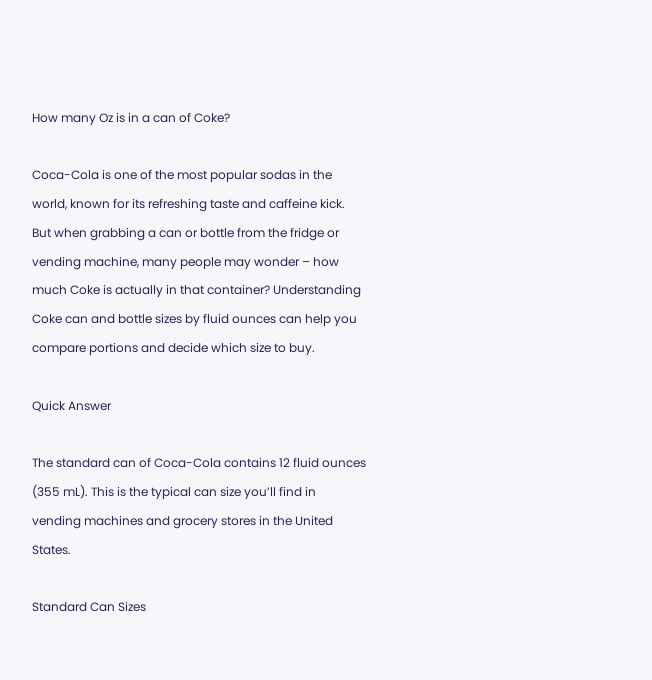How many Oz is in a can of Coke?

Coca-Cola is one of the most popular sodas in the world, known for its refreshing taste and caffeine kick. But when grabbing a can or bottle from the fridge or vending machine, many people may wonder – how much Coke is actually in that container? Understanding Coke can and bottle sizes by fluid ounces can help you compare portions and decide which size to buy.

Quick Answer

The standard can of Coca-Cola contains 12 fluid ounces (355 mL). This is the typical can size you’ll find in vending machines and grocery stores in the United States.

Standard Can Sizes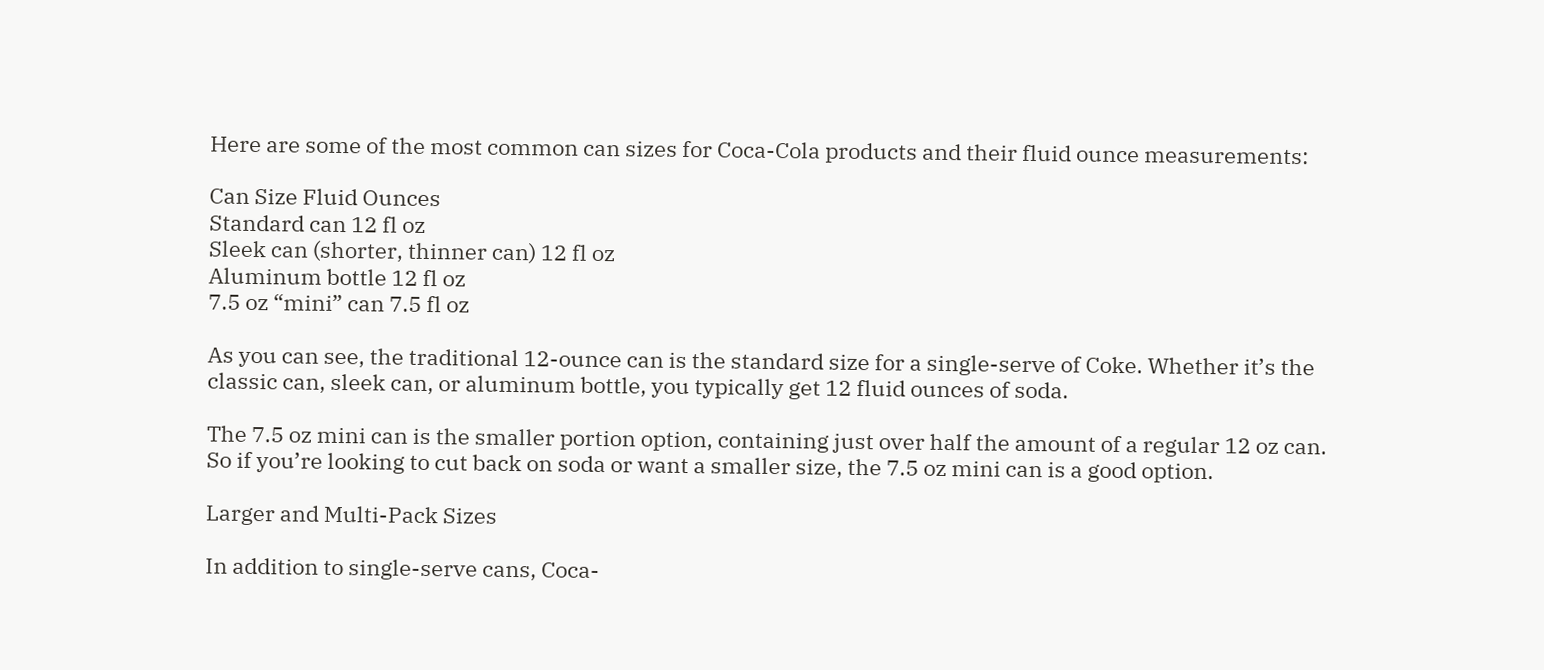Here are some of the most common can sizes for Coca-Cola products and their fluid ounce measurements:

Can Size Fluid Ounces
Standard can 12 fl oz
Sleek can (shorter, thinner can) 12 fl oz
Aluminum bottle 12 fl oz
7.5 oz “mini” can 7.5 fl oz

As you can see, the traditional 12-ounce can is the standard size for a single-serve of Coke. Whether it’s the classic can, sleek can, or aluminum bottle, you typically get 12 fluid ounces of soda.

The 7.5 oz mini can is the smaller portion option, containing just over half the amount of a regular 12 oz can. So if you’re looking to cut back on soda or want a smaller size, the 7.5 oz mini can is a good option.

Larger and Multi-Pack Sizes

In addition to single-serve cans, Coca-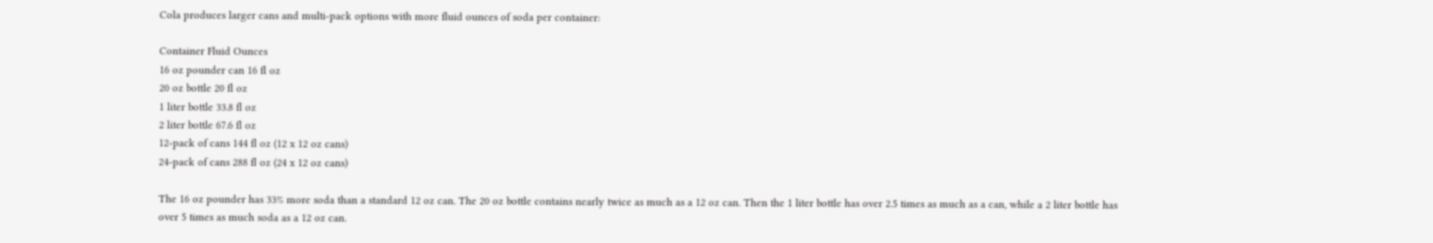Cola produces larger cans and multi-pack options with more fluid ounces of soda per container:

Container Fluid Ounces
16 oz pounder can 16 fl oz
20 oz bottle 20 fl oz
1 liter bottle 33.8 fl oz
2 liter bottle 67.6 fl oz
12-pack of cans 144 fl oz (12 x 12 oz cans)
24-pack of cans 288 fl oz (24 x 12 oz cans)

The 16 oz pounder has 33% more soda than a standard 12 oz can. The 20 oz bottle contains nearly twice as much as a 12 oz can. Then the 1 liter bottle has over 2.5 times as much as a can, while a 2 liter bottle has over 5 times as much soda as a 12 oz can.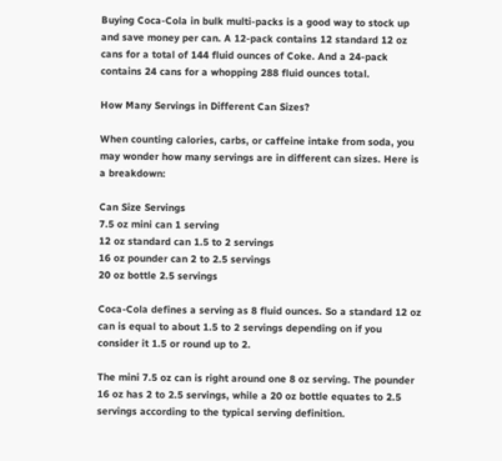Buying Coca-Cola in bulk multi-packs is a good way to stock up and save money per can. A 12-pack contains 12 standard 12 oz cans for a total of 144 fluid ounces of Coke. And a 24-pack contains 24 cans for a whopping 288 fluid ounces total.

How Many Servings in Different Can Sizes?

When counting calories, carbs, or caffeine intake from soda, you may wonder how many servings are in different can sizes. Here is a breakdown:

Can Size Servings
7.5 oz mini can 1 serving
12 oz standard can 1.5 to 2 servings
16 oz pounder can 2 to 2.5 servings
20 oz bottle 2.5 servings

Coca-Cola defines a serving as 8 fluid ounces. So a standard 12 oz can is equal to about 1.5 to 2 servings depending on if you consider it 1.5 or round up to 2.

The mini 7.5 oz can is right around one 8 oz serving. The pounder 16 oz has 2 to 2.5 servings, while a 20 oz bottle equates to 2.5 servings according to the typical serving definition.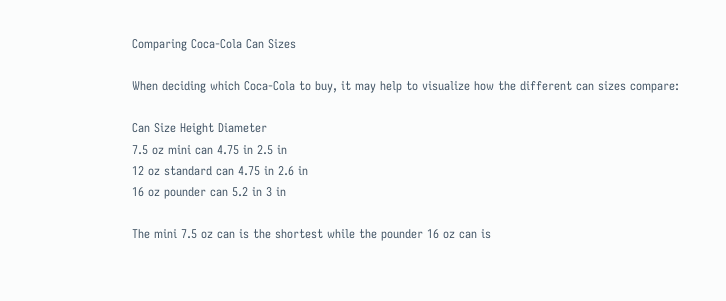Comparing Coca-Cola Can Sizes

When deciding which Coca-Cola to buy, it may help to visualize how the different can sizes compare:

Can Size Height Diameter
7.5 oz mini can 4.75 in 2.5 in
12 oz standard can 4.75 in 2.6 in
16 oz pounder can 5.2 in 3 in

The mini 7.5 oz can is the shortest while the pounder 16 oz can is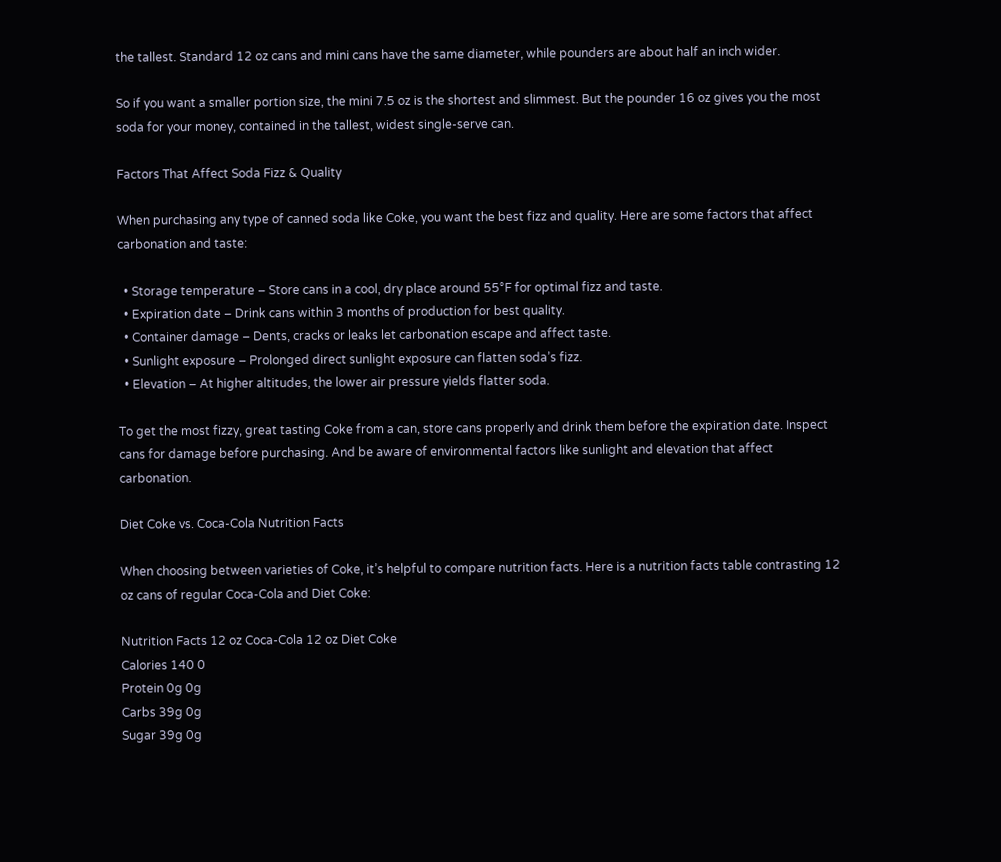the tallest. Standard 12 oz cans and mini cans have the same diameter, while pounders are about half an inch wider.

So if you want a smaller portion size, the mini 7.5 oz is the shortest and slimmest. But the pounder 16 oz gives you the most soda for your money, contained in the tallest, widest single-serve can.

Factors That Affect Soda Fizz & Quality

When purchasing any type of canned soda like Coke, you want the best fizz and quality. Here are some factors that affect carbonation and taste:

  • Storage temperature – Store cans in a cool, dry place around 55°F for optimal fizz and taste.
  • Expiration date – Drink cans within 3 months of production for best quality.
  • Container damage – Dents, cracks or leaks let carbonation escape and affect taste.
  • Sunlight exposure – Prolonged direct sunlight exposure can flatten soda’s fizz.
  • Elevation – At higher altitudes, the lower air pressure yields flatter soda.

To get the most fizzy, great tasting Coke from a can, store cans properly and drink them before the expiration date. Inspect cans for damage before purchasing. And be aware of environmental factors like sunlight and elevation that affect carbonation.

Diet Coke vs. Coca-Cola Nutrition Facts

When choosing between varieties of Coke, it’s helpful to compare nutrition facts. Here is a nutrition facts table contrasting 12 oz cans of regular Coca-Cola and Diet Coke:

Nutrition Facts 12 oz Coca-Cola 12 oz Diet Coke
Calories 140 0
Protein 0g 0g
Carbs 39g 0g
Sugar 39g 0g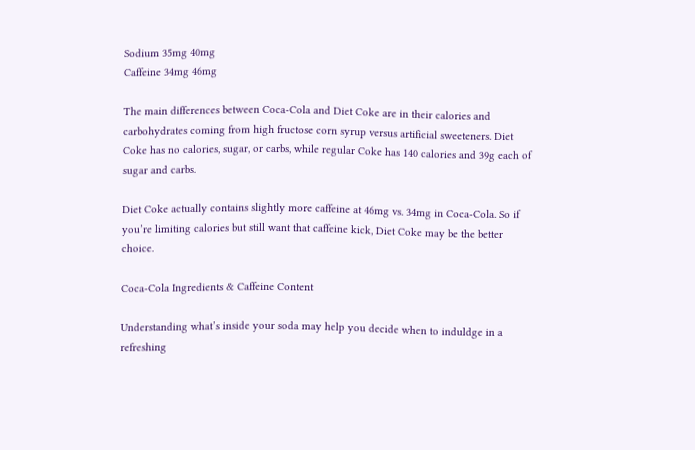Sodium 35mg 40mg
Caffeine 34mg 46mg

The main differences between Coca-Cola and Diet Coke are in their calories and carbohydrates coming from high fructose corn syrup versus artificial sweeteners. Diet Coke has no calories, sugar, or carbs, while regular Coke has 140 calories and 39g each of sugar and carbs.

Diet Coke actually contains slightly more caffeine at 46mg vs. 34mg in Coca-Cola. So if you’re limiting calories but still want that caffeine kick, Diet Coke may be the better choice.

Coca-Cola Ingredients & Caffeine Content

Understanding what’s inside your soda may help you decide when to induldge in a refreshing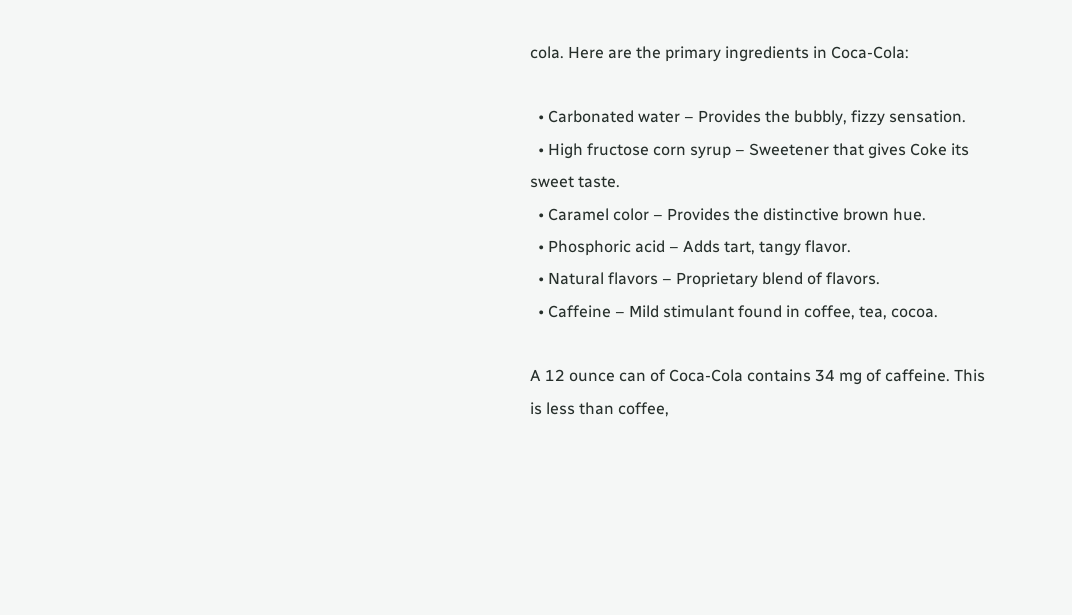cola. Here are the primary ingredients in Coca-Cola:

  • Carbonated water – Provides the bubbly, fizzy sensation.
  • High fructose corn syrup – Sweetener that gives Coke its sweet taste.
  • Caramel color – Provides the distinctive brown hue.
  • Phosphoric acid – Adds tart, tangy flavor.
  • Natural flavors – Proprietary blend of flavors.
  • Caffeine – Mild stimulant found in coffee, tea, cocoa.

A 12 ounce can of Coca-Cola contains 34 mg of caffeine. This is less than coffee,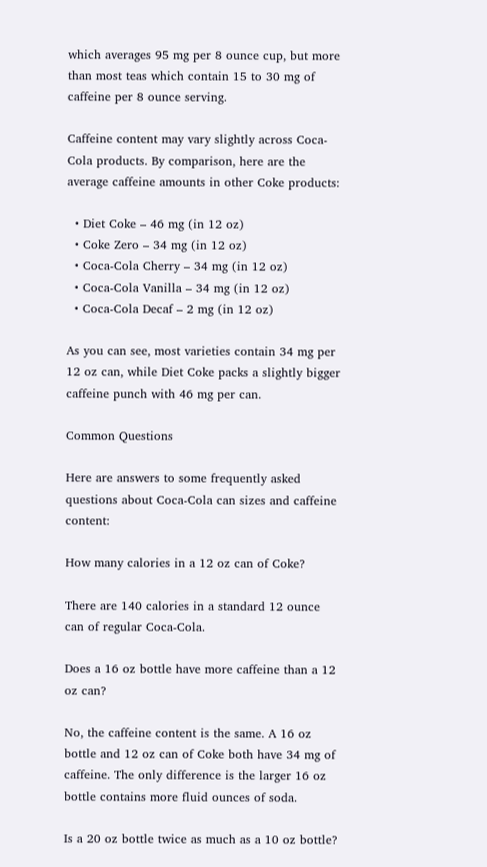which averages 95 mg per 8 ounce cup, but more than most teas which contain 15 to 30 mg of caffeine per 8 ounce serving.

Caffeine content may vary slightly across Coca-Cola products. By comparison, here are the average caffeine amounts in other Coke products:

  • Diet Coke – 46 mg (in 12 oz)
  • Coke Zero – 34 mg (in 12 oz)
  • Coca-Cola Cherry – 34 mg (in 12 oz)
  • Coca-Cola Vanilla – 34 mg (in 12 oz)
  • Coca-Cola Decaf – 2 mg (in 12 oz)

As you can see, most varieties contain 34 mg per 12 oz can, while Diet Coke packs a slightly bigger caffeine punch with 46 mg per can.

Common Questions

Here are answers to some frequently asked questions about Coca-Cola can sizes and caffeine content:

How many calories in a 12 oz can of Coke?

There are 140 calories in a standard 12 ounce can of regular Coca-Cola.

Does a 16 oz bottle have more caffeine than a 12 oz can?

No, the caffeine content is the same. A 16 oz bottle and 12 oz can of Coke both have 34 mg of caffeine. The only difference is the larger 16 oz bottle contains more fluid ounces of soda.

Is a 20 oz bottle twice as much as a 10 oz bottle?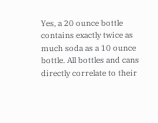Yes, a 20 ounce bottle contains exactly twice as much soda as a 10 ounce bottle. All bottles and cans directly correlate to their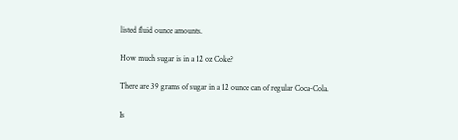listed fluid ounce amounts.

How much sugar is in a 12 oz Coke?

There are 39 grams of sugar in a 12 ounce can of regular Coca-Cola.

Is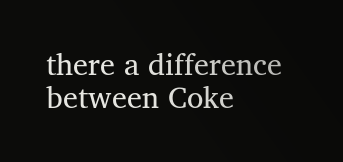there a difference between Coke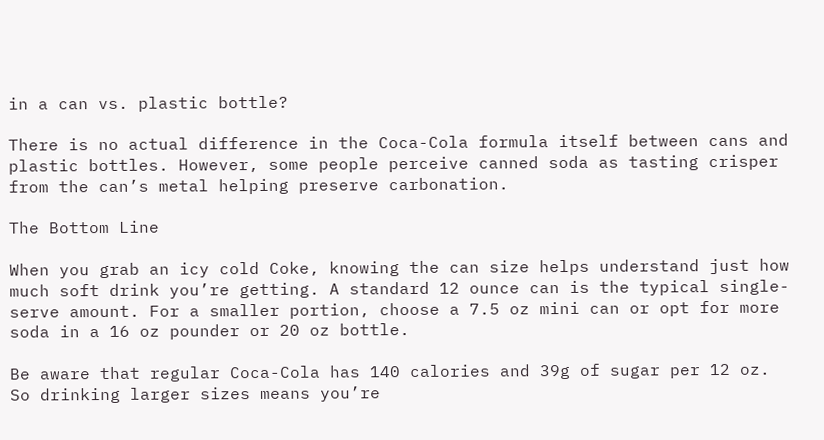in a can vs. plastic bottle?

There is no actual difference in the Coca-Cola formula itself between cans and plastic bottles. However, some people perceive canned soda as tasting crisper from the can’s metal helping preserve carbonation.

The Bottom Line

When you grab an icy cold Coke, knowing the can size helps understand just how much soft drink you’re getting. A standard 12 ounce can is the typical single-serve amount. For a smaller portion, choose a 7.5 oz mini can or opt for more soda in a 16 oz pounder or 20 oz bottle.

Be aware that regular Coca-Cola has 140 calories and 39g of sugar per 12 oz. So drinking larger sizes means you’re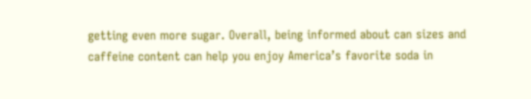getting even more sugar. Overall, being informed about can sizes and caffeine content can help you enjoy America’s favorite soda in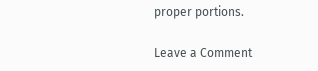proper portions.

Leave a Comment